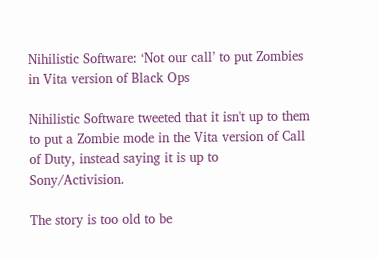Nihilistic Software: ‘Not our call’ to put Zombies in Vita version of Black Ops

Nihilistic Software tweeted that it isn't up to them to put a Zombie mode in the Vita version of Call of Duty, instead saying it is up to Sony/Activision.

The story is too old to be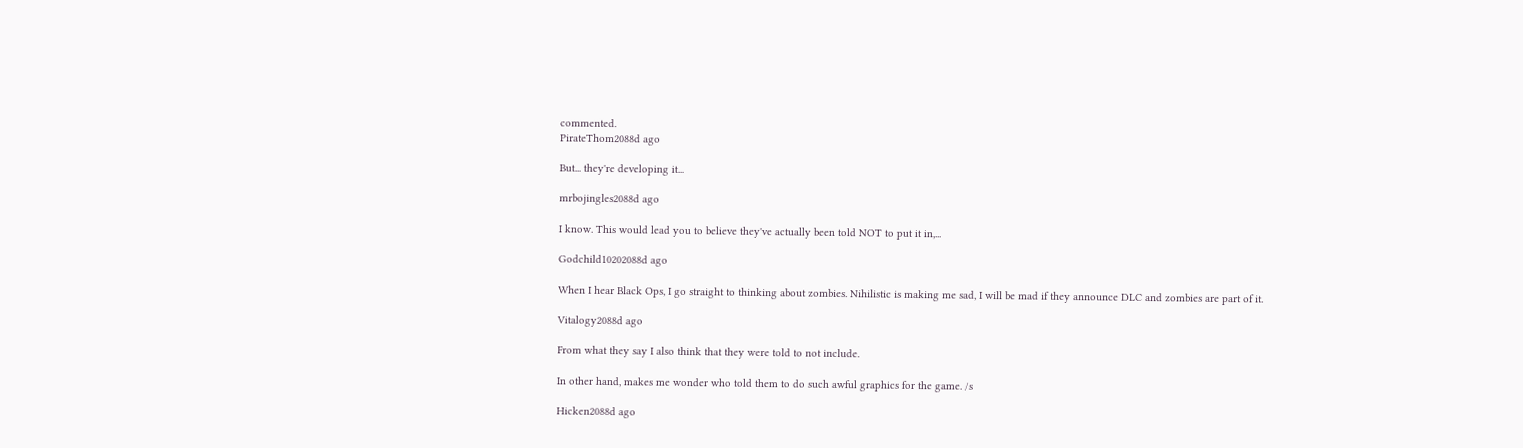commented.
PirateThom2088d ago

But... they're developing it...

mrbojingles2088d ago

I know. This would lead you to believe they've actually been told NOT to put it in,...

Godchild10202088d ago

When I hear Black Ops, I go straight to thinking about zombies. Nihilistic is making me sad, I will be mad if they announce DLC and zombies are part of it.

Vitalogy2088d ago

From what they say I also think that they were told to not include.

In other hand, makes me wonder who told them to do such awful graphics for the game. /s

Hicken2088d ago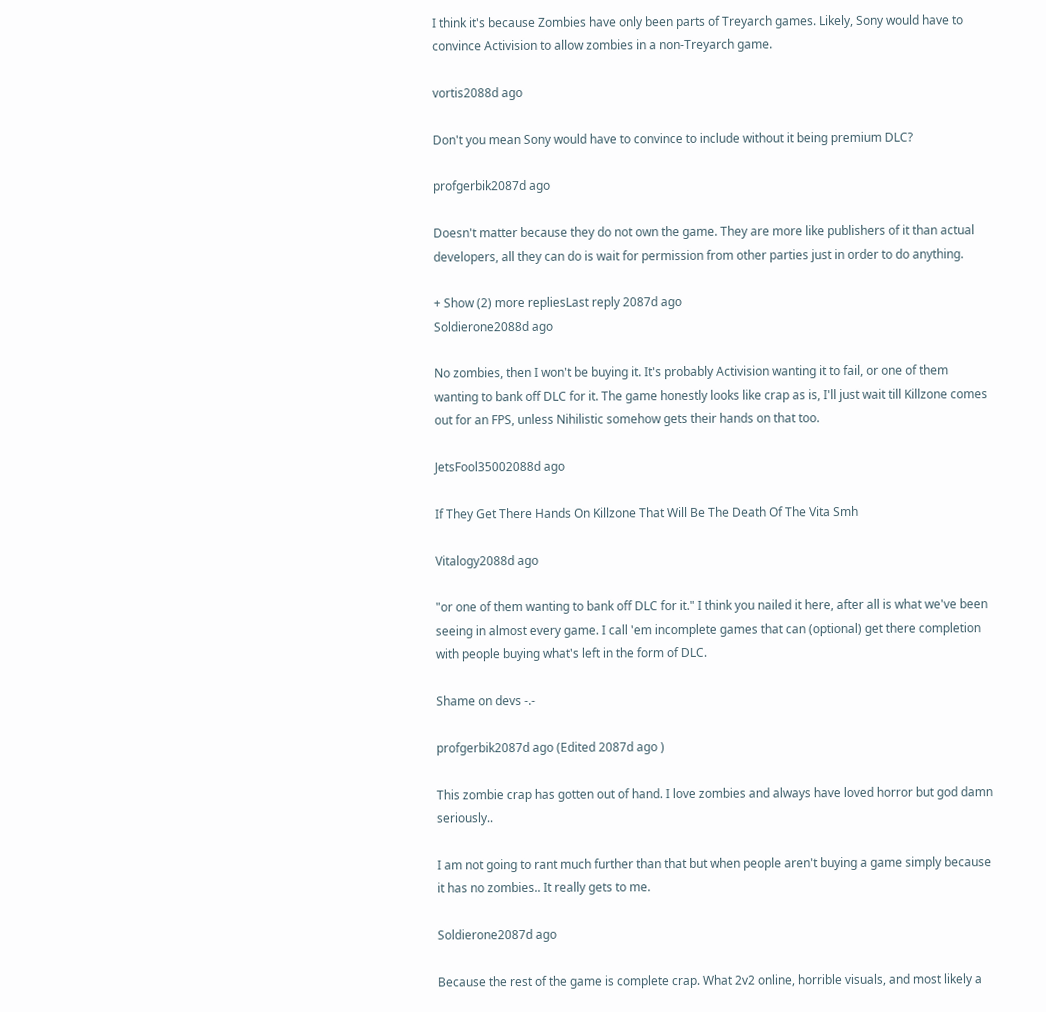I think it's because Zombies have only been parts of Treyarch games. Likely, Sony would have to convince Activision to allow zombies in a non-Treyarch game.

vortis2088d ago

Don't you mean Sony would have to convince to include without it being premium DLC?

profgerbik2087d ago

Doesn't matter because they do not own the game. They are more like publishers of it than actual developers, all they can do is wait for permission from other parties just in order to do anything.

+ Show (2) more repliesLast reply 2087d ago
Soldierone2088d ago

No zombies, then I won't be buying it. It's probably Activision wanting it to fail, or one of them wanting to bank off DLC for it. The game honestly looks like crap as is, I'll just wait till Killzone comes out for an FPS, unless Nihilistic somehow gets their hands on that too.

JetsFool35002088d ago

If They Get There Hands On Killzone That Will Be The Death Of The Vita Smh

Vitalogy2088d ago

"or one of them wanting to bank off DLC for it." I think you nailed it here, after all is what we've been seeing in almost every game. I call 'em incomplete games that can (optional) get there completion with people buying what's left in the form of DLC.

Shame on devs -.-

profgerbik2087d ago (Edited 2087d ago )

This zombie crap has gotten out of hand. I love zombies and always have loved horror but god damn seriously..

I am not going to rant much further than that but when people aren't buying a game simply because it has no zombies.. It really gets to me.

Soldierone2087d ago

Because the rest of the game is complete crap. What 2v2 online, horrible visuals, and most likely a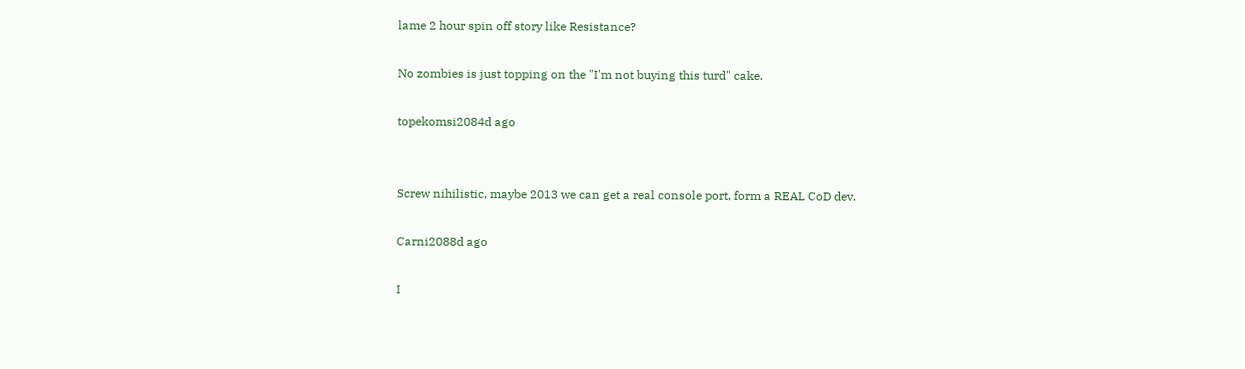lame 2 hour spin off story like Resistance?

No zombies is just topping on the "I'm not buying this turd" cake.

topekomsi2084d ago


Screw nihilistic, maybe 2013 we can get a real console port, form a REAL CoD dev.

Carni2088d ago

I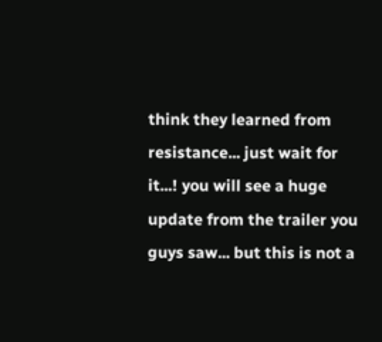think they learned from resistance... just wait for it...! you will see a huge update from the trailer you guys saw... but this is not a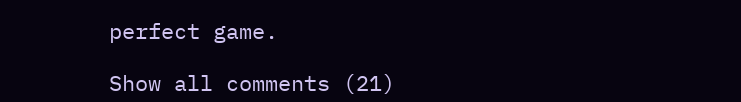perfect game.

Show all comments (21)